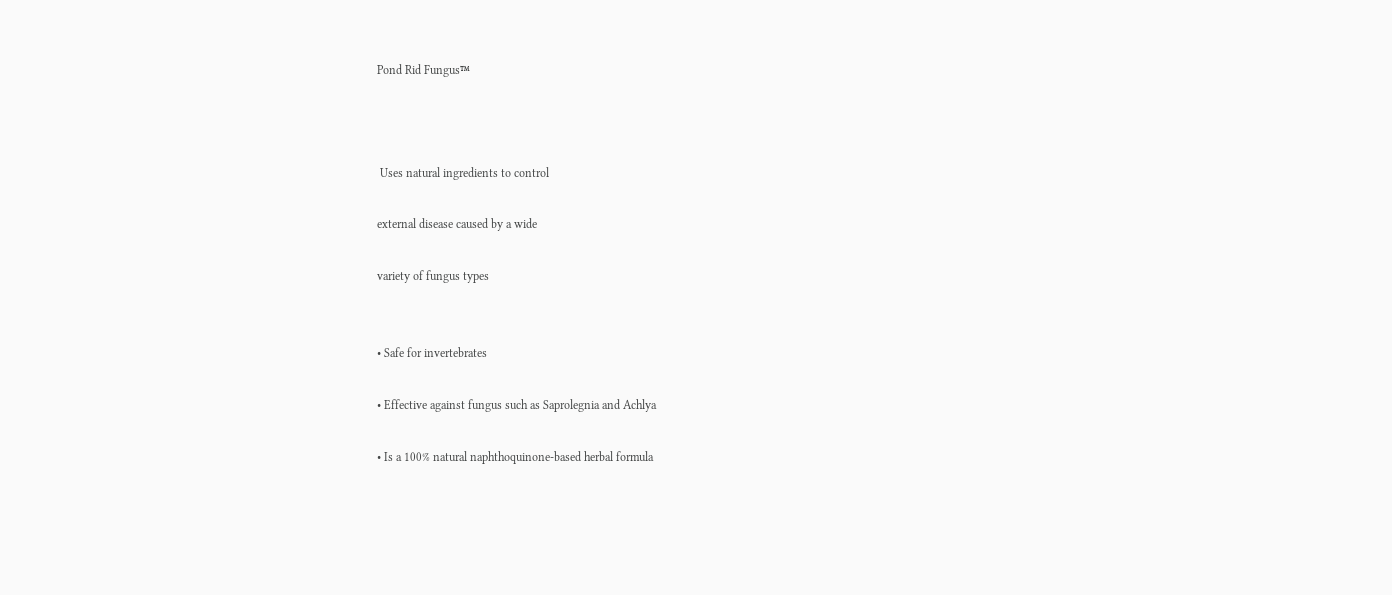Pond Rid Fungus™



 Uses natural ingredients to control

external disease caused by a wide

variety of fungus types


• Safe for invertebrates

• Effective against fungus such as Saprolegnia and Achlya

• Is a 100% natural naphthoquinone-based herbal formula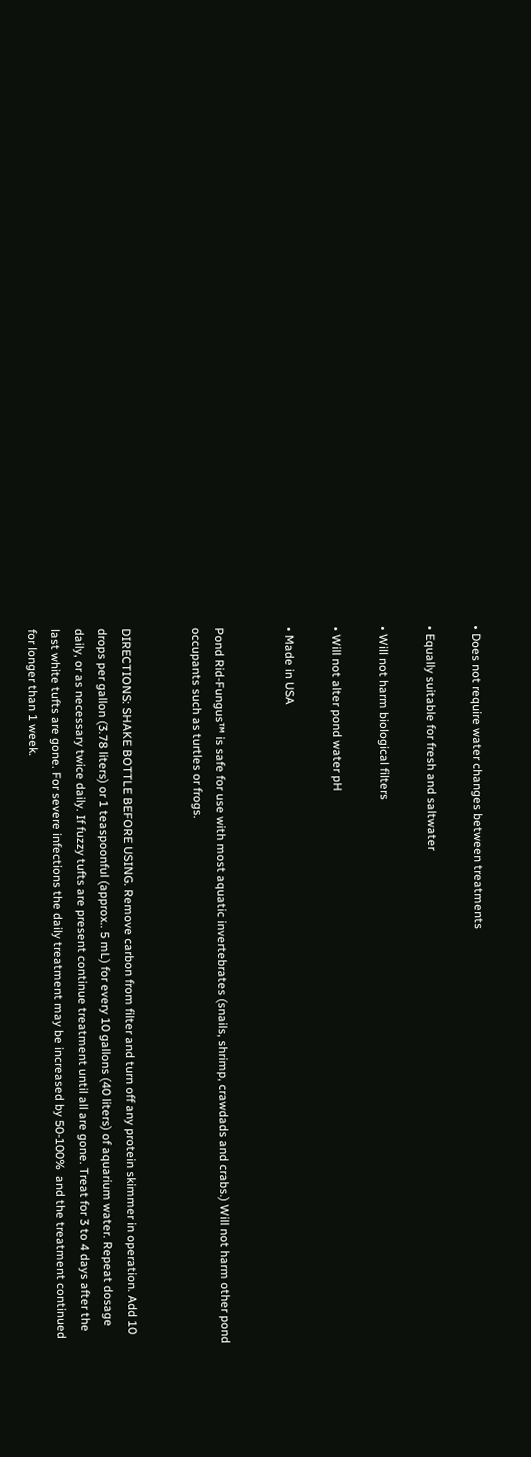• Does not require water changes between treatments

• Equally suitable for fresh and saltwater

• Will not harm biological filters

• Will not alter pond water pH

• Made in USA


Pond Rid-Fungus™ is safe for use with most aquatic invertebrates (snails, shrimp, crawdads and crabs.) Will not harm other pond occupants such as turtles or frogs.


DIRECTIONS: SHAKE BOTTLE BEFORE USING. Remove carbon from filter and turn off any protein skimmer in operation. Add 10 drops per gallon (3.78 liters) or 1 teaspoonful (approx.. 5 mL) for every 10 gallons (40 liters) of aquarium water. Repeat dosage daily, or as necessary twice daily. If fuzzy tufts are present continue treatment until all are gone. Treat for 3 to 4 days after the last white tufts are gone. For severe infections the daily treatment may be increased by 50-100%  and the treatment continued for longer than 1 week.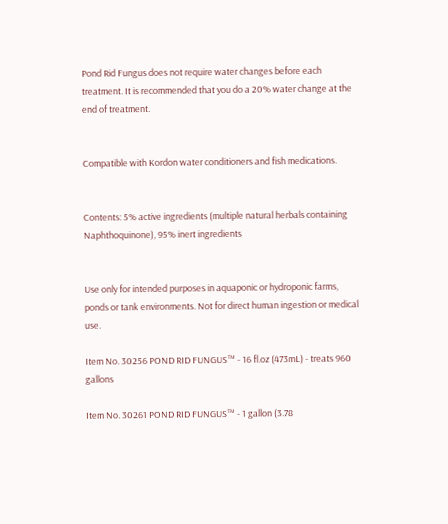Pond Rid Fungus does not require water changes before each treatment. It is recommended that you do a 20% water change at the end of treatment.


Compatible with Kordon water conditioners and fish medications.


Contents: 5% active ingredients (multiple natural herbals containing Naphthoquinone), 95% inert ingredients


Use only for intended purposes in aquaponic or hydroponic farms, ponds or tank environments. Not for direct human ingestion or medical use.

Item No. 30256 POND RID FUNGUS™ - 16 fl.oz (473mL) - treats 960 gallons

Item No. 30261 POND RID FUNGUS™ - 1 gallon (3.78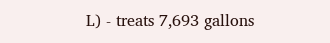L) - treats 7,693 gallons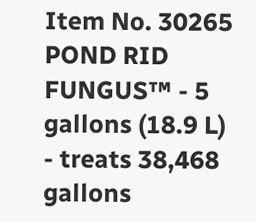Item No. 30265 POND RID FUNGUS™ - 5 gallons (18.9 L) - treats 38,468 gallons